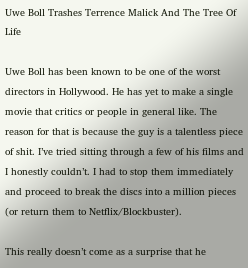Uwe Boll Trashes Terrence Malick And The Tree Of Life

Uwe Boll has been known to be one of the worst directors in Hollywood. He has yet to make a single movie that critics or people in general like. The reason for that is because the guy is a talentless piece of shit. I’ve tried sitting through a few of his films and I honestly couldn’t. I had to stop them immediately and proceed to break the discs into a million pieces (or return them to Netflix/Blockbuster).

This really doesn’t come as a surprise that he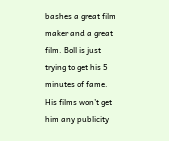bashes a great film maker and a great film. Boll is just trying to get his 5 minutes of fame. His films won’t get him any publicity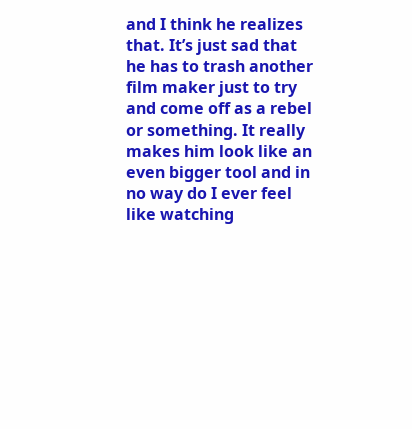and I think he realizes that. It’s just sad that he has to trash another film maker just to try and come off as a rebel or something. It really makes him look like an even bigger tool and in no way do I ever feel like watching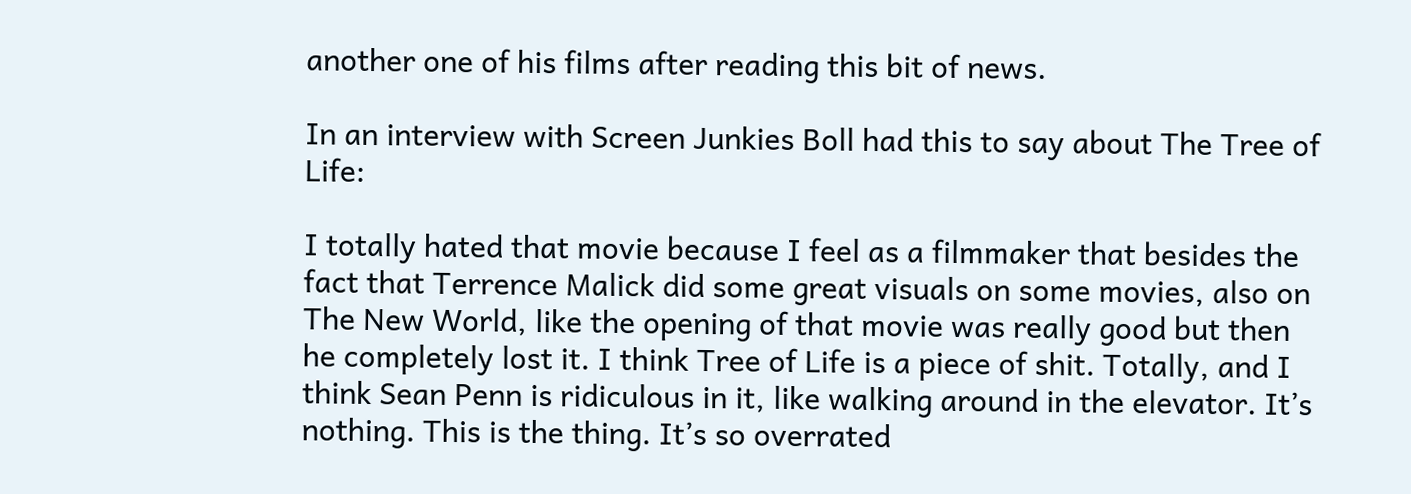another one of his films after reading this bit of news.

In an interview with Screen Junkies Boll had this to say about The Tree of Life:

I totally hated that movie because I feel as a filmmaker that besides the fact that Terrence Malick did some great visuals on some movies, also on The New World, like the opening of that movie was really good but then he completely lost it. I think Tree of Life is a piece of shit. Totally, and I think Sean Penn is ridiculous in it, like walking around in the elevator. It’s nothing. This is the thing. It’s so overrated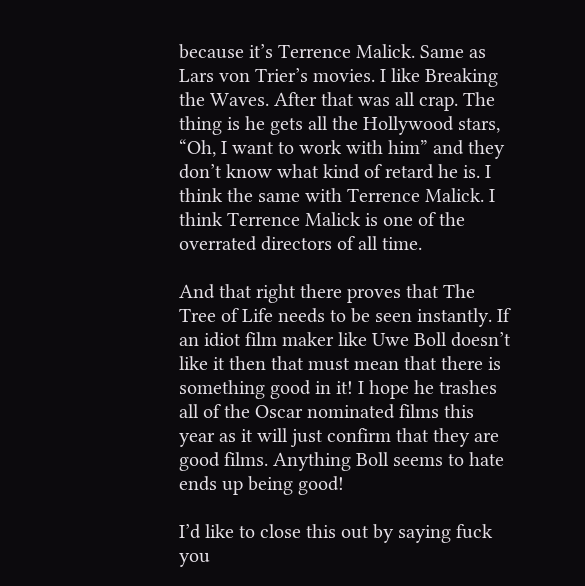because it’s Terrence Malick. Same as Lars von Trier’s movies. I like Breaking the Waves. After that was all crap. The thing is he gets all the Hollywood stars, “Oh, I want to work with him” and they don’t know what kind of retard he is. I think the same with Terrence Malick. I think Terrence Malick is one of the overrated directors of all time.

And that right there proves that The Tree of Life needs to be seen instantly. If an idiot film maker like Uwe Boll doesn’t like it then that must mean that there is something good in it! I hope he trashes all of the Oscar nominated films this year as it will just confirm that they are good films. Anything Boll seems to hate ends up being good!

I’d like to close this out by saying fuck you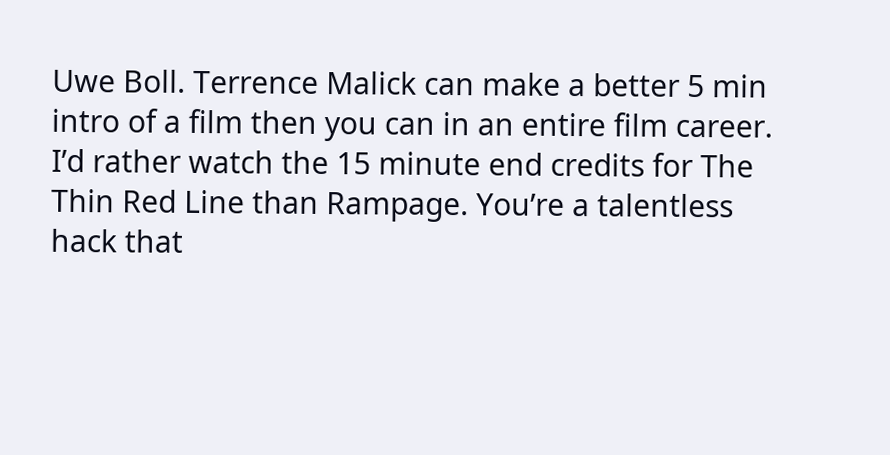Uwe Boll. Terrence Malick can make a better 5 min intro of a film then you can in an entire film career. I’d rather watch the 15 minute end credits for The Thin Red Line than Rampage. You’re a talentless hack that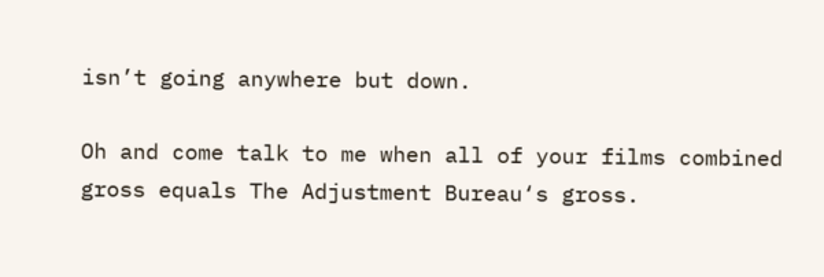isn’t going anywhere but down.

Oh and come talk to me when all of your films combined gross equals The Adjustment Bureau‘s gross.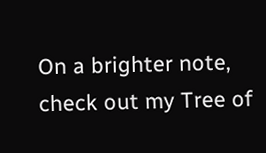On a brighter note, check out my Tree of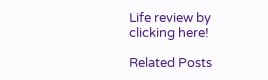Life review by clicking here!

Related Posts